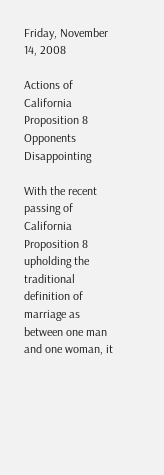Friday, November 14, 2008

Actions of California Proposition 8 Opponents Disappointing

With the recent passing of California Proposition 8 upholding the traditional definition of marriage as between one man and one woman, it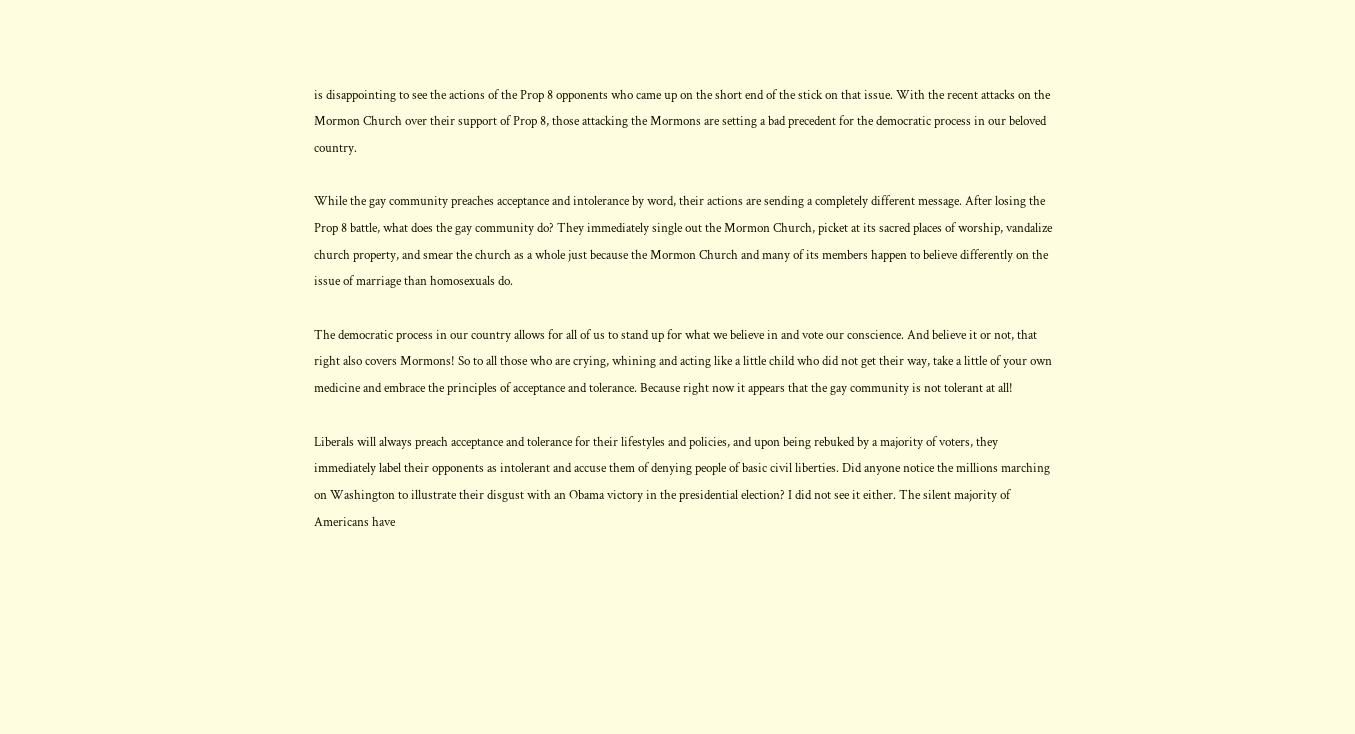is disappointing to see the actions of the Prop 8 opponents who came up on the short end of the stick on that issue. With the recent attacks on the Mormon Church over their support of Prop 8, those attacking the Mormons are setting a bad precedent for the democratic process in our beloved country.

While the gay community preaches acceptance and intolerance by word, their actions are sending a completely different message. After losing the Prop 8 battle, what does the gay community do? They immediately single out the Mormon Church, picket at its sacred places of worship, vandalize church property, and smear the church as a whole just because the Mormon Church and many of its members happen to believe differently on the issue of marriage than homosexuals do.

The democratic process in our country allows for all of us to stand up for what we believe in and vote our conscience. And believe it or not, that right also covers Mormons! So to all those who are crying, whining and acting like a little child who did not get their way, take a little of your own medicine and embrace the principles of acceptance and tolerance. Because right now it appears that the gay community is not tolerant at all!

Liberals will always preach acceptance and tolerance for their lifestyles and policies, and upon being rebuked by a majority of voters, they immediately label their opponents as intolerant and accuse them of denying people of basic civil liberties. Did anyone notice the millions marching on Washington to illustrate their disgust with an Obama victory in the presidential election? I did not see it either. The silent majority of Americans have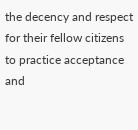the decency and respect for their fellow citizens to practice acceptance and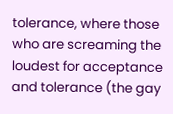tolerance, where those who are screaming the loudest for acceptance and tolerance (the gay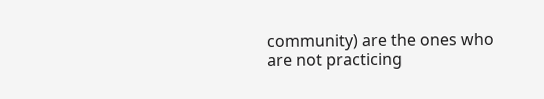community) are the ones who are not practicing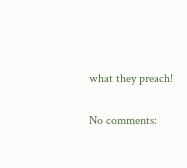what they preach!

No comments: